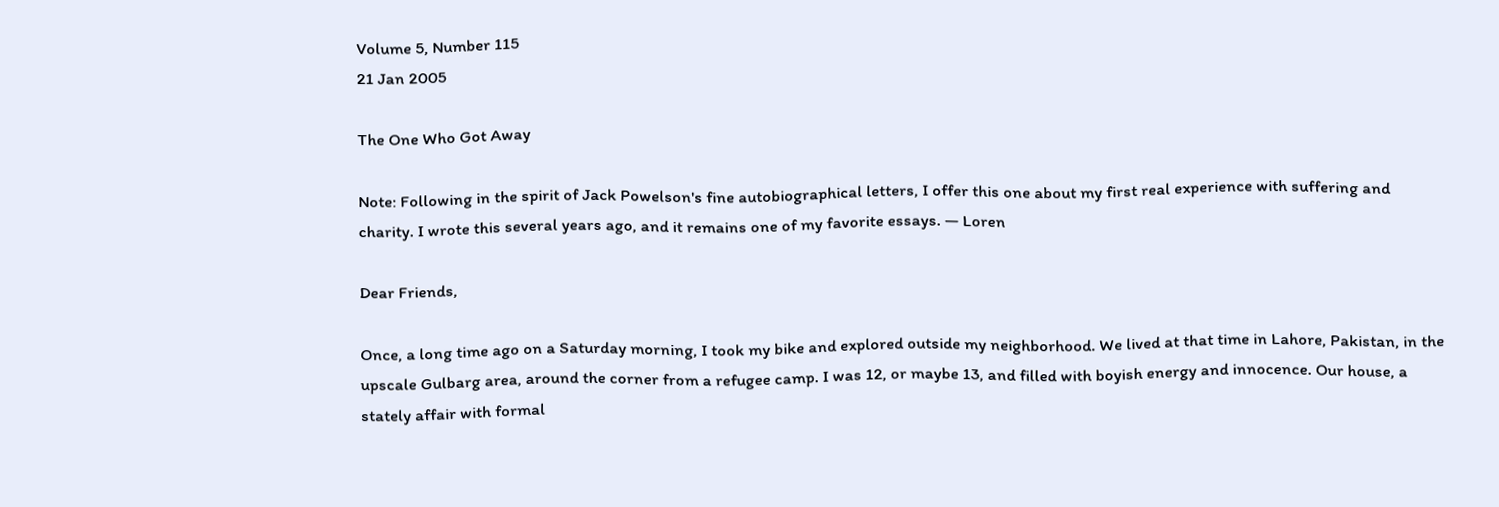Volume 5, Number 115
21 Jan 2005

The One Who Got Away

Note: Following in the spirit of Jack Powelson's fine autobiographical letters, I offer this one about my first real experience with suffering and charity. I wrote this several years ago, and it remains one of my favorite essays. — Loren

Dear Friends,

Once, a long time ago on a Saturday morning, I took my bike and explored outside my neighborhood. We lived at that time in Lahore, Pakistan, in the upscale Gulbarg area, around the corner from a refugee camp. I was 12, or maybe 13, and filled with boyish energy and innocence. Our house, a stately affair with formal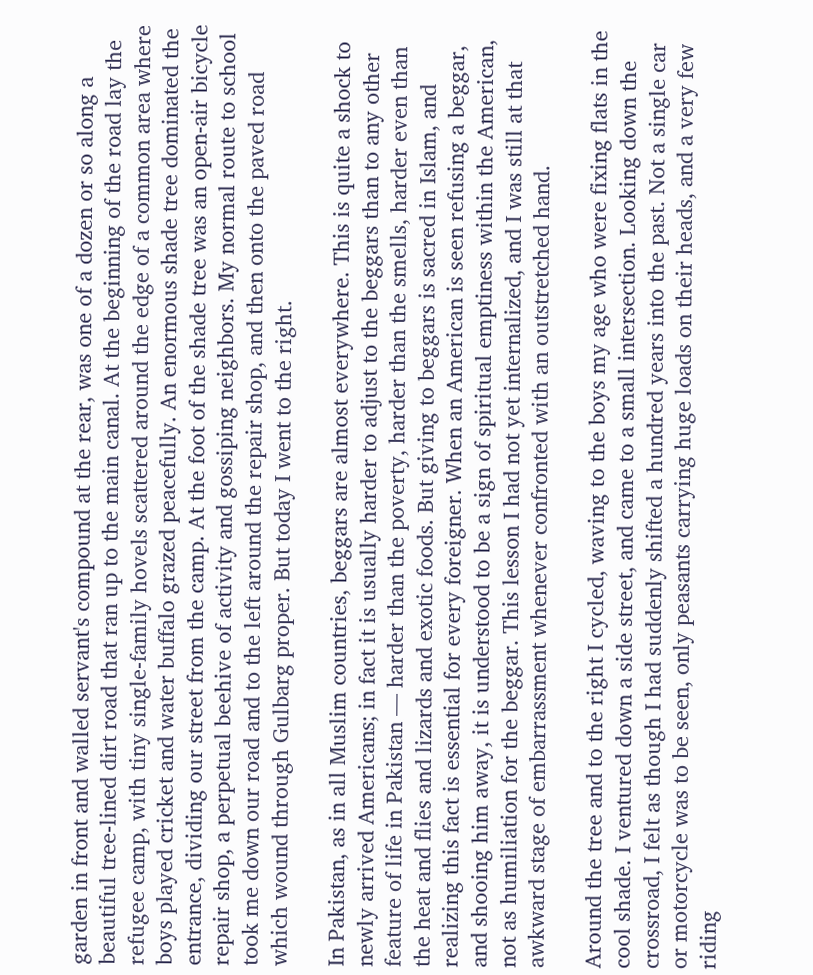garden in front and walled servant's compound at the rear, was one of a dozen or so along a beautiful tree-lined dirt road that ran up to the main canal. At the beginning of the road lay the refugee camp, with tiny single-family hovels scattered around the edge of a common area where boys played cricket and water buffalo grazed peacefully. An enormous shade tree dominated the entrance, dividing our street from the camp. At the foot of the shade tree was an open-air bicycle repair shop, a perpetual beehive of activity and gossiping neighbors. My normal route to school took me down our road and to the left around the repair shop, and then onto the paved road which wound through Gulbarg proper. But today I went to the right.

In Pakistan, as in all Muslim countries, beggars are almost everywhere. This is quite a shock to newly arrived Americans; in fact it is usually harder to adjust to the beggars than to any other feature of life in Pakistan — harder than the poverty, harder than the smells, harder even than the heat and flies and lizards and exotic foods. But giving to beggars is sacred in Islam, and realizing this fact is essential for every foreigner. When an American is seen refusing a beggar, and shooing him away, it is understood to be a sign of spiritual emptiness within the American, not as humiliation for the beggar. This lesson I had not yet internalized, and I was still at that awkward stage of embarrassment whenever confronted with an outstretched hand.

Around the tree and to the right I cycled, waving to the boys my age who were fixing flats in the cool shade. I ventured down a side street, and came to a small intersection. Looking down the crossroad, I felt as though I had suddenly shifted a hundred years into the past. Not a single car or motorcycle was to be seen, only peasants carrying huge loads on their heads, and a very few riding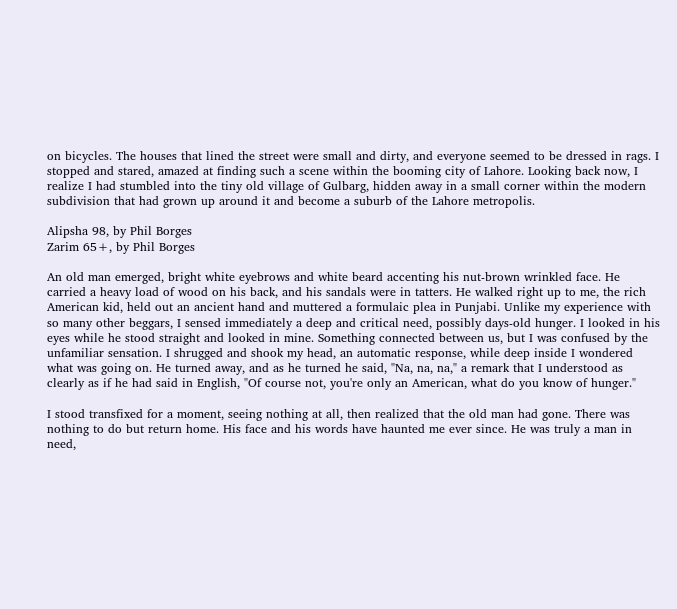on bicycles. The houses that lined the street were small and dirty, and everyone seemed to be dressed in rags. I stopped and stared, amazed at finding such a scene within the booming city of Lahore. Looking back now, I realize I had stumbled into the tiny old village of Gulbarg, hidden away in a small corner within the modern subdivision that had grown up around it and become a suburb of the Lahore metropolis.

Alipsha 98, by Phil Borges
Zarim 65+, by Phil Borges

An old man emerged, bright white eyebrows and white beard accenting his nut-brown wrinkled face. He carried a heavy load of wood on his back, and his sandals were in tatters. He walked right up to me, the rich American kid, held out an ancient hand and muttered a formulaic plea in Punjabi. Unlike my experience with so many other beggars, I sensed immediately a deep and critical need, possibly days-old hunger. I looked in his eyes while he stood straight and looked in mine. Something connected between us, but I was confused by the unfamiliar sensation. I shrugged and shook my head, an automatic response, while deep inside I wondered what was going on. He turned away, and as he turned he said, "Na, na, na," a remark that I understood as clearly as if he had said in English, "Of course not, you're only an American, what do you know of hunger."

I stood transfixed for a moment, seeing nothing at all, then realized that the old man had gone. There was nothing to do but return home. His face and his words have haunted me ever since. He was truly a man in need,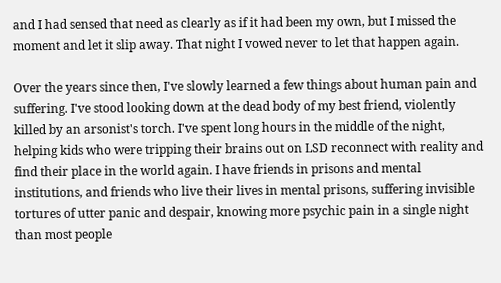and I had sensed that need as clearly as if it had been my own, but I missed the moment and let it slip away. That night I vowed never to let that happen again.

Over the years since then, I've slowly learned a few things about human pain and suffering. I've stood looking down at the dead body of my best friend, violently killed by an arsonist's torch. I've spent long hours in the middle of the night, helping kids who were tripping their brains out on LSD reconnect with reality and find their place in the world again. I have friends in prisons and mental institutions, and friends who live their lives in mental prisons, suffering invisible tortures of utter panic and despair, knowing more psychic pain in a single night than most people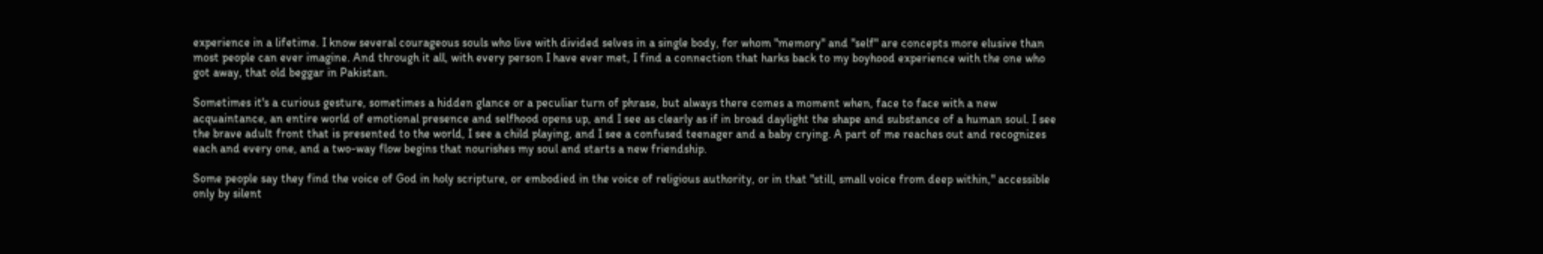experience in a lifetime. I know several courageous souls who live with divided selves in a single body, for whom "memory" and "self" are concepts more elusive than most people can ever imagine. And through it all, with every person I have ever met, I find a connection that harks back to my boyhood experience with the one who got away, that old beggar in Pakistan.

Sometimes it's a curious gesture, sometimes a hidden glance or a peculiar turn of phrase, but always there comes a moment when, face to face with a new acquaintance, an entire world of emotional presence and selfhood opens up, and I see as clearly as if in broad daylight the shape and substance of a human soul. I see the brave adult front that is presented to the world, I see a child playing, and I see a confused teenager and a baby crying. A part of me reaches out and recognizes each and every one, and a two-way flow begins that nourishes my soul and starts a new friendship.

Some people say they find the voice of God in holy scripture, or embodied in the voice of religious authority, or in that "still, small voice from deep within," accessible only by silent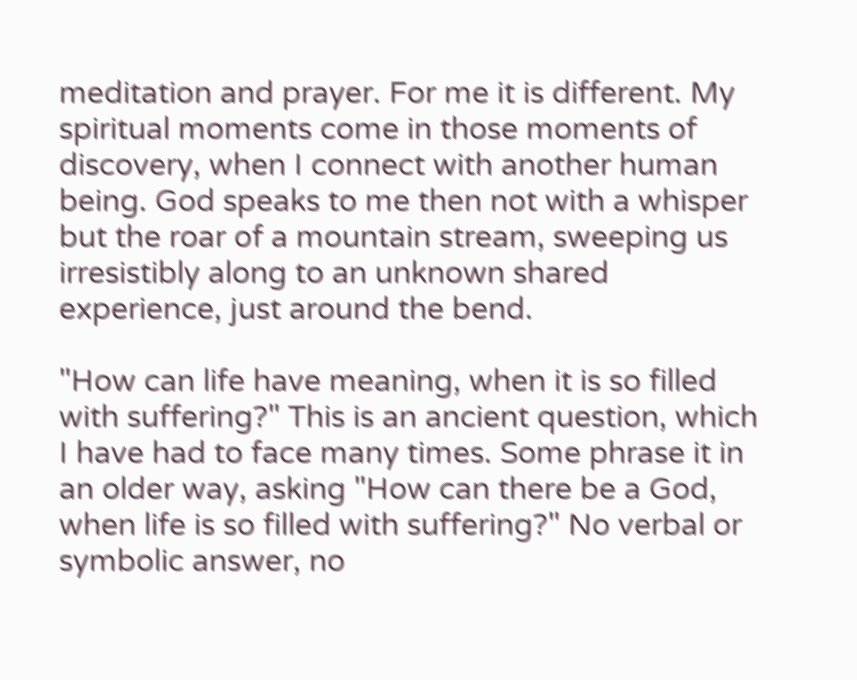meditation and prayer. For me it is different. My spiritual moments come in those moments of discovery, when I connect with another human being. God speaks to me then not with a whisper but the roar of a mountain stream, sweeping us irresistibly along to an unknown shared experience, just around the bend.

"How can life have meaning, when it is so filled with suffering?" This is an ancient question, which I have had to face many times. Some phrase it in an older way, asking "How can there be a God, when life is so filled with suffering?" No verbal or symbolic answer, no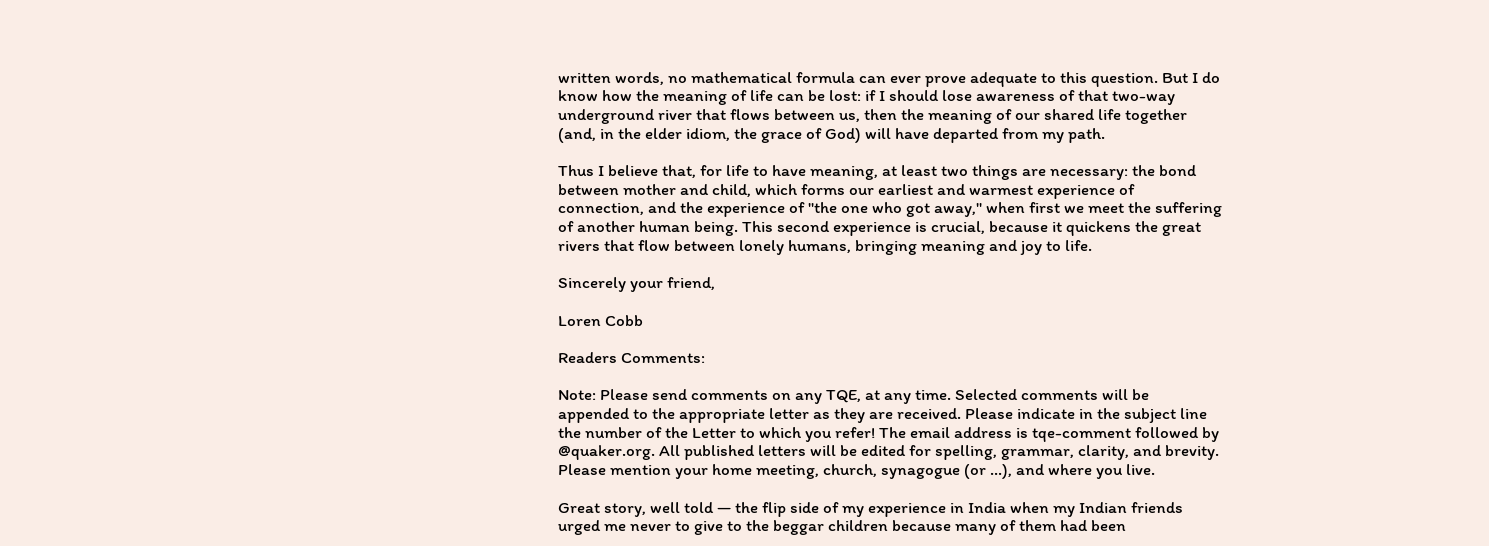written words, no mathematical formula can ever prove adequate to this question. But I do know how the meaning of life can be lost: if I should lose awareness of that two-way underground river that flows between us, then the meaning of our shared life together (and, in the elder idiom, the grace of God) will have departed from my path.

Thus I believe that, for life to have meaning, at least two things are necessary: the bond between mother and child, which forms our earliest and warmest experience of connection, and the experience of "the one who got away," when first we meet the suffering of another human being. This second experience is crucial, because it quickens the great rivers that flow between lonely humans, bringing meaning and joy to life.

Sincerely your friend,

Loren Cobb

Readers Comments:

Note: Please send comments on any TQE, at any time. Selected comments will be appended to the appropriate letter as they are received. Please indicate in the subject line the number of the Letter to which you refer! The email address is tqe-comment followed by @quaker.org. All published letters will be edited for spelling, grammar, clarity, and brevity. Please mention your home meeting, church, synagogue (or ...), and where you live.

Great story, well told — the flip side of my experience in India when my Indian friends urged me never to give to the beggar children because many of them had been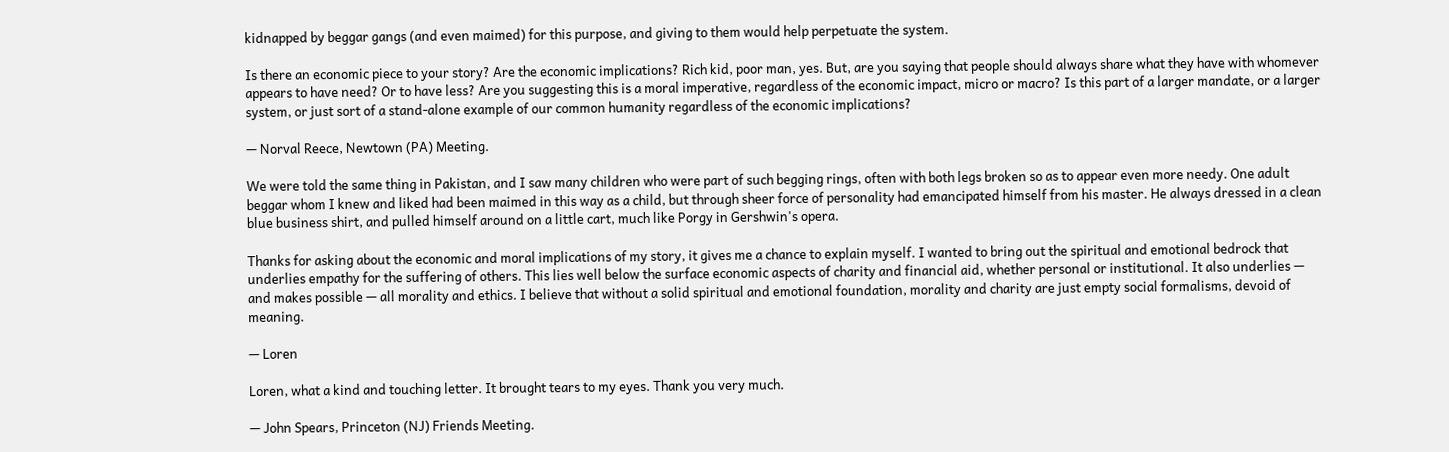kidnapped by beggar gangs (and even maimed) for this purpose, and giving to them would help perpetuate the system.

Is there an economic piece to your story? Are the economic implications? Rich kid, poor man, yes. But, are you saying that people should always share what they have with whomever appears to have need? Or to have less? Are you suggesting this is a moral imperative, regardless of the economic impact, micro or macro? Is this part of a larger mandate, or a larger system, or just sort of a stand-alone example of our common humanity regardless of the economic implications?

— Norval Reece, Newtown (PA) Meeting.

We were told the same thing in Pakistan, and I saw many children who were part of such begging rings, often with both legs broken so as to appear even more needy. One adult beggar whom I knew and liked had been maimed in this way as a child, but through sheer force of personality had emancipated himself from his master. He always dressed in a clean blue business shirt, and pulled himself around on a little cart, much like Porgy in Gershwin's opera.

Thanks for asking about the economic and moral implications of my story, it gives me a chance to explain myself. I wanted to bring out the spiritual and emotional bedrock that underlies empathy for the suffering of others. This lies well below the surface economic aspects of charity and financial aid, whether personal or institutional. It also underlies — and makes possible — all morality and ethics. I believe that without a solid spiritual and emotional foundation, morality and charity are just empty social formalisms, devoid of meaning.

— Loren

Loren, what a kind and touching letter. It brought tears to my eyes. Thank you very much.

— John Spears, Princeton (NJ) Friends Meeting.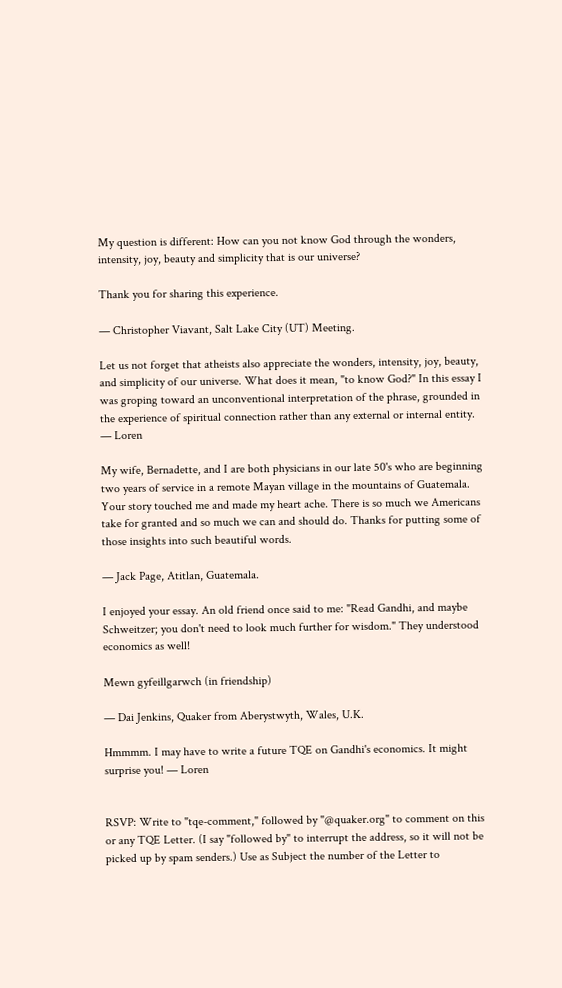My question is different: How can you not know God through the wonders, intensity, joy, beauty and simplicity that is our universe?

Thank you for sharing this experience.

— Christopher Viavant, Salt Lake City (UT) Meeting.

Let us not forget that atheists also appreciate the wonders, intensity, joy, beauty, and simplicity of our universe. What does it mean, "to know God?" In this essay I was groping toward an unconventional interpretation of the phrase, grounded in the experience of spiritual connection rather than any external or internal entity. — Loren

My wife, Bernadette, and I are both physicians in our late 50's who are beginning two years of service in a remote Mayan village in the mountains of Guatemala. Your story touched me and made my heart ache. There is so much we Americans take for granted and so much we can and should do. Thanks for putting some of those insights into such beautiful words.

— Jack Page, Atitlan, Guatemala.

I enjoyed your essay. An old friend once said to me: "Read Gandhi, and maybe Schweitzer; you don't need to look much further for wisdom." They understood economics as well!

Mewn gyfeillgarwch (in friendship)

— Dai Jenkins, Quaker from Aberystwyth, Wales, U.K.

Hmmmm. I may have to write a future TQE on Gandhi's economics. It might surprise you! — Loren


RSVP: Write to "tqe-comment," followed by "@quaker.org" to comment on this or any TQE Letter. (I say "followed by" to interrupt the address, so it will not be picked up by spam senders.) Use as Subject the number of the Letter to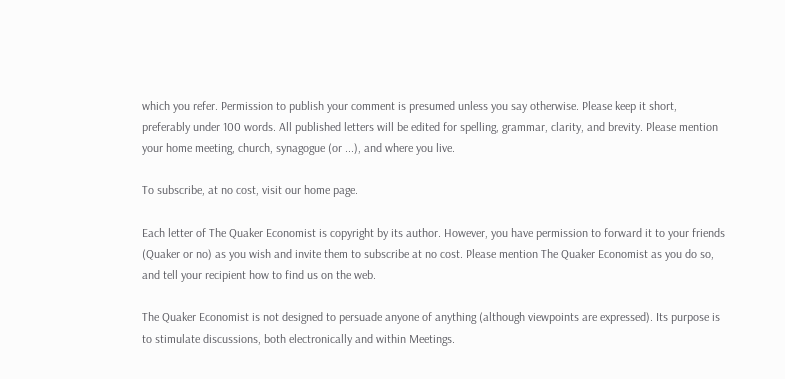which you refer. Permission to publish your comment is presumed unless you say otherwise. Please keep it short, preferably under 100 words. All published letters will be edited for spelling, grammar, clarity, and brevity. Please mention your home meeting, church, synagogue (or ...), and where you live.

To subscribe, at no cost, visit our home page.

Each letter of The Quaker Economist is copyright by its author. However, you have permission to forward it to your friends (Quaker or no) as you wish and invite them to subscribe at no cost. Please mention The Quaker Economist as you do so, and tell your recipient how to find us on the web.

The Quaker Economist is not designed to persuade anyone of anything (although viewpoints are expressed). Its purpose is to stimulate discussions, both electronically and within Meetings.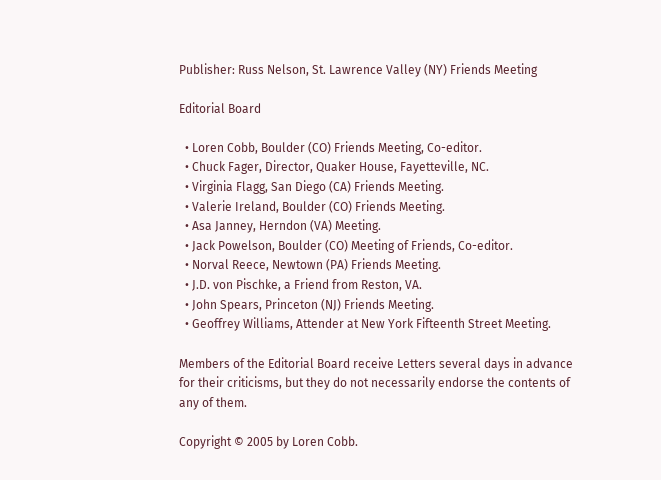Publisher: Russ Nelson, St. Lawrence Valley (NY) Friends Meeting

Editorial Board

  • Loren Cobb, Boulder (CO) Friends Meeting, Co-editor.
  • Chuck Fager, Director, Quaker House, Fayetteville, NC.
  • Virginia Flagg, San Diego (CA) Friends Meeting.
  • Valerie Ireland, Boulder (CO) Friends Meeting.
  • Asa Janney, Herndon (VA) Meeting.
  • Jack Powelson, Boulder (CO) Meeting of Friends, Co-editor.
  • Norval Reece, Newtown (PA) Friends Meeting.
  • J.D. von Pischke, a Friend from Reston, VA.
  • John Spears, Princeton (NJ) Friends Meeting.
  • Geoffrey Williams, Attender at New York Fifteenth Street Meeting.

Members of the Editorial Board receive Letters several days in advance for their criticisms, but they do not necessarily endorse the contents of any of them.

Copyright © 2005 by Loren Cobb.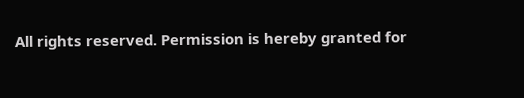All rights reserved. Permission is hereby granted for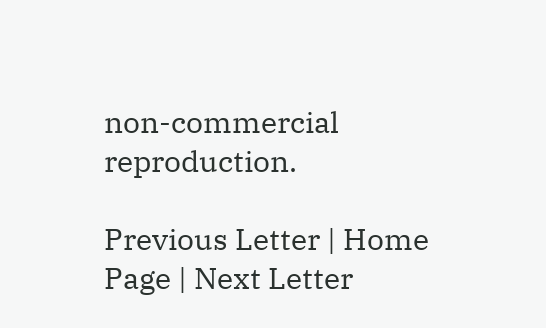non-commercial reproduction.

Previous Letter | Home Page | Next Letter